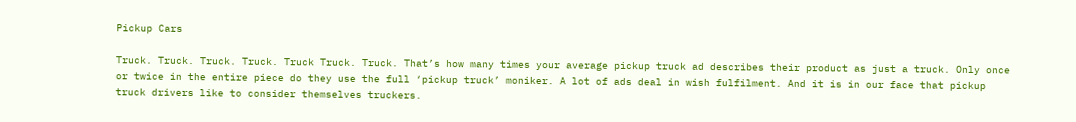Pickup Cars

Truck. Truck. Truck. Truck. Truck Truck. Truck. That’s how many times your average pickup truck ad describes their product as just a truck. Only once or twice in the entire piece do they use the full ‘pickup truck’ moniker. A lot of ads deal in wish fulfilment. And it is in our face that pickup truck drivers like to consider themselves truckers.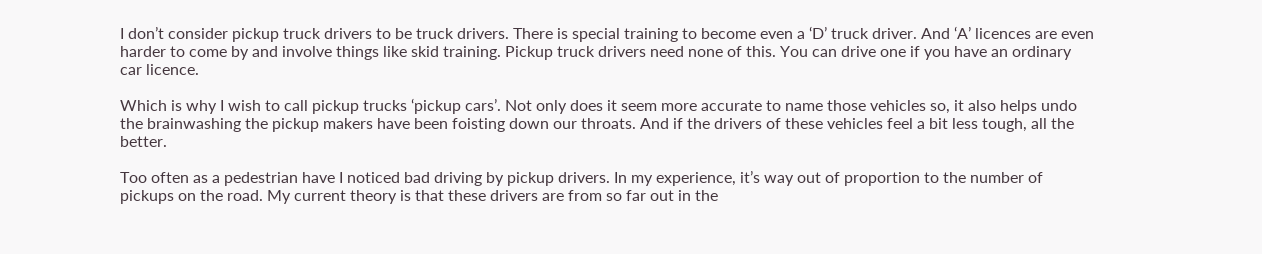I don’t consider pickup truck drivers to be truck drivers. There is special training to become even a ‘D’ truck driver. And ‘A’ licences are even harder to come by and involve things like skid training. Pickup truck drivers need none of this. You can drive one if you have an ordinary car licence.

Which is why I wish to call pickup trucks ‘pickup cars’. Not only does it seem more accurate to name those vehicles so, it also helps undo the brainwashing the pickup makers have been foisting down our throats. And if the drivers of these vehicles feel a bit less tough, all the better.

Too often as a pedestrian have I noticed bad driving by pickup drivers. In my experience, it’s way out of proportion to the number of pickups on the road. My current theory is that these drivers are from so far out in the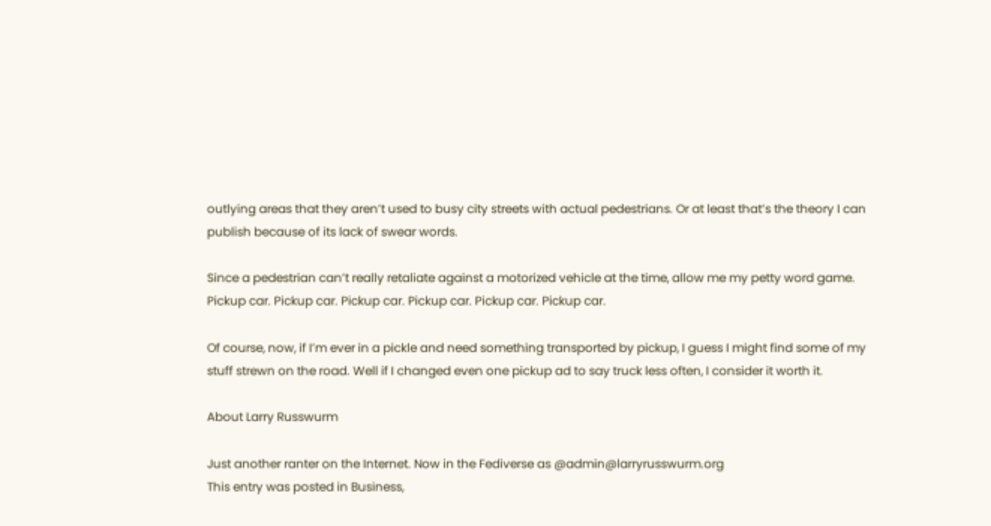outlying areas that they aren’t used to busy city streets with actual pedestrians. Or at least that’s the theory I can publish because of its lack of swear words.

Since a pedestrian can’t really retaliate against a motorized vehicle at the time, allow me my petty word game. Pickup car. Pickup car. Pickup car. Pickup car. Pickup car. Pickup car.

Of course, now, if I’m ever in a pickle and need something transported by pickup, I guess I might find some of my stuff strewn on the road. Well if I changed even one pickup ad to say truck less often, I consider it worth it.

About Larry Russwurm

Just another ranter on the Internet. Now in the Fediverse as @admin@larryrusswurm.org
This entry was posted in Business,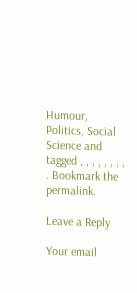Humour, Politics, Social Science and tagged , , , , , , , , . Bookmark the permalink.

Leave a Reply

Your email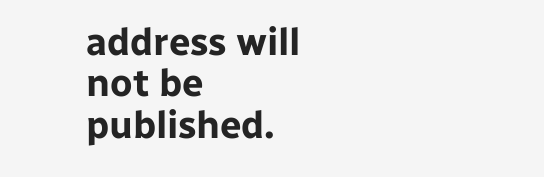address will not be published.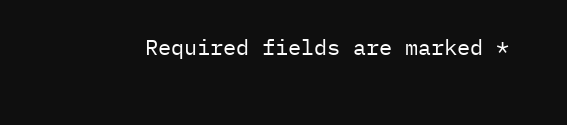Required fields are marked *